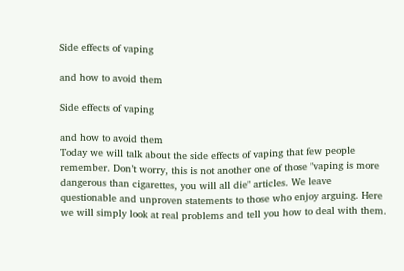Side effects of vaping

and how to avoid them

Side effects of vaping

and how to avoid them
Today we will talk about the side effects of vaping that few people remember. Don’t worry, this is not another one of those "vaping is more dangerous than cigarettes, you will all die" articles. We leave questionable and unproven statements to those who enjoy arguing. Here we will simply look at real problems and tell you how to deal with them.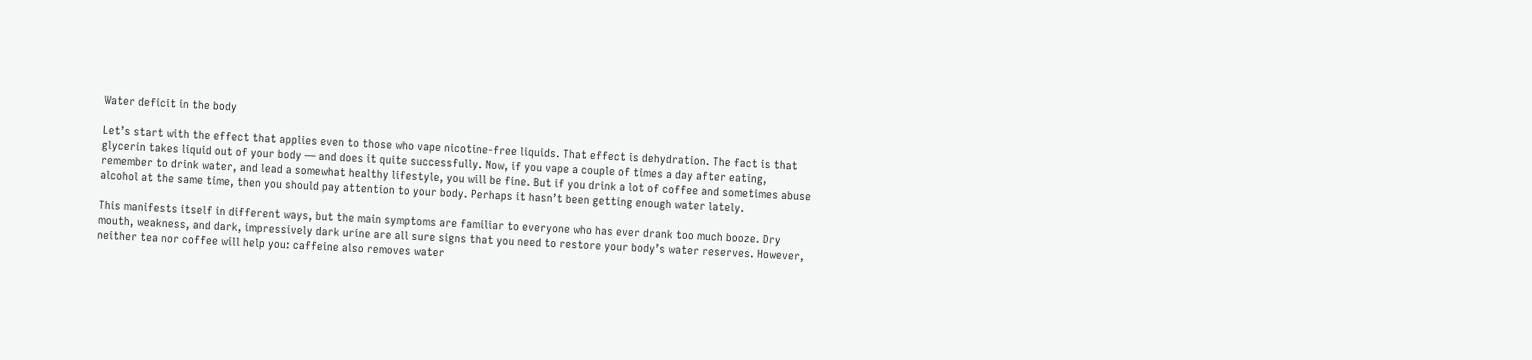Water deficit in the body

Let’s start with the effect that applies even to those who vape nicotine-free liquids. That effect is dehydration. The fact is that glycerin takes liquid out of your body — and does it quite successfully. Now, if you vape a couple of times a day after eating, remember to drink water, and lead a somewhat healthy lifestyle, you will be fine. But if you drink a lot of coffee and sometimes abuse alcohol at the same time, then you should pay attention to your body. Perhaps it hasn’t been getting enough water lately.

This manifests itself in different ways, but the main symptoms are familiar to everyone who has ever drank too much booze. Dry mouth, weakness, and dark, impressively dark urine are all sure signs that you need to restore your body’s water reserves. However, neither tea nor coffee will help you: caffeine also removes water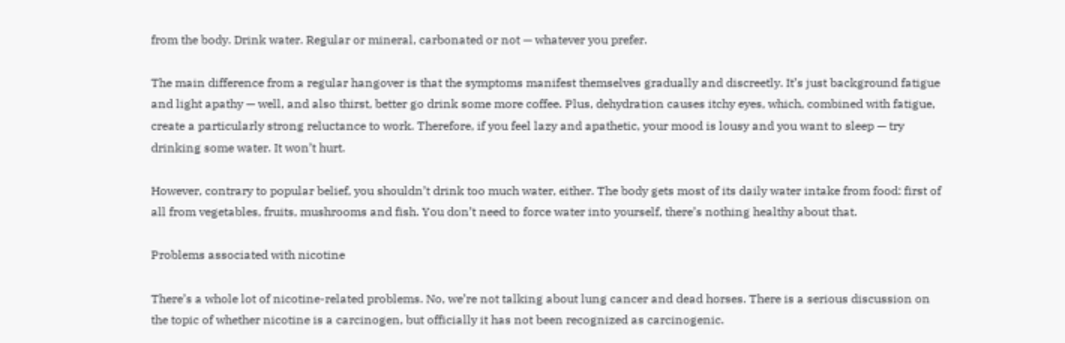from the body. Drink water. Regular or mineral, carbonated or not — whatever you prefer.

The main difference from a regular hangover is that the symptoms manifest themselves gradually and discreetly. It’s just background fatigue and light apathy — well, and also thirst, better go drink some more coffee. Plus, dehydration causes itchy eyes, which, combined with fatigue, create a particularly strong reluctance to work. Therefore, if you feel lazy and apathetic, your mood is lousy and you want to sleep — try drinking some water. It won’t hurt.

However, contrary to popular belief, you shouldn’t drink too much water, either. The body gets most of its daily water intake from food: first of all from vegetables, fruits, mushrooms and fish. You don’t need to force water into yourself, there’s nothing healthy about that.

Problems associated with nicotine

There’s a whole lot of nicotine-related problems. No, we’re not talking about lung cancer and dead horses. There is a serious discussion on the topic of whether nicotine is a carcinogen, but officially it has not been recognized as carcinogenic.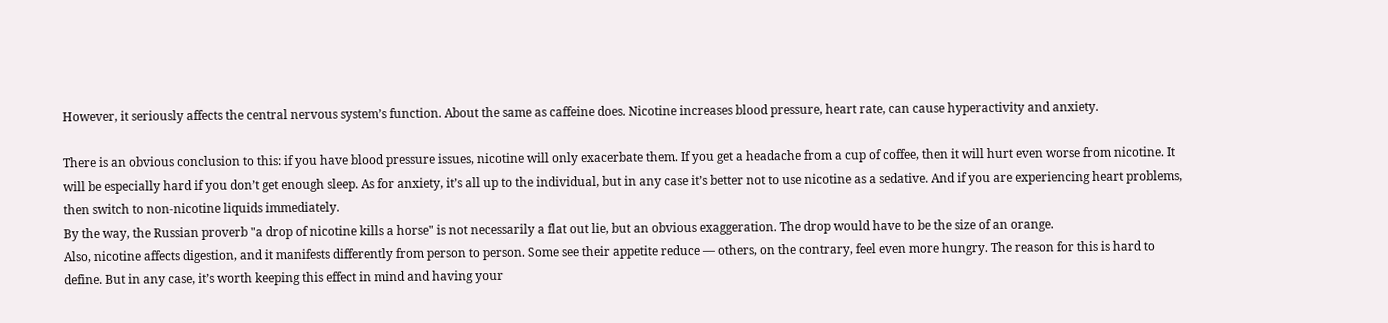However, it seriously affects the central nervous system’s function. About the same as caffeine does. Nicotine increases blood pressure, heart rate, can cause hyperactivity and anxiety.

There is an obvious conclusion to this: if you have blood pressure issues, nicotine will only exacerbate them. If you get a headache from a cup of coffee, then it will hurt even worse from nicotine. It will be especially hard if you don’t get enough sleep. As for anxiety, it’s all up to the individual, but in any case it’s better not to use nicotine as a sedative. And if you are experiencing heart problems, then switch to non-nicotine liquids immediately.
By the way, the Russian proverb "a drop of nicotine kills a horse" is not necessarily a flat out lie, but an obvious exaggeration. The drop would have to be the size of an orange.
Also, nicotine affects digestion, and it manifests differently from person to person. Some see their appetite reduce — others, on the contrary, feel even more hungry. The reason for this is hard to define. But in any case, it’s worth keeping this effect in mind and having your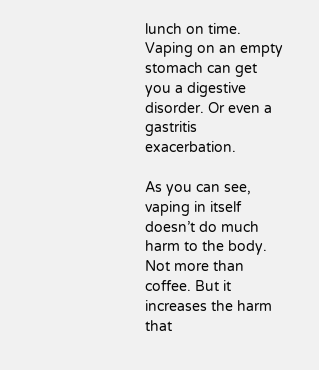lunch on time. Vaping on an empty stomach can get you a digestive disorder. Or even a gastritis exacerbation.

As you can see, vaping in itself doesn’t do much harm to the body. Not more than coffee. But it increases the harm that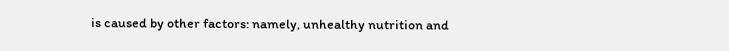is caused by other factors: namely, unhealthy nutrition and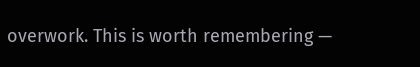overwork. This is worth remembering —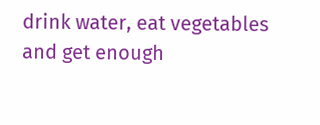drink water, eat vegetables and get enough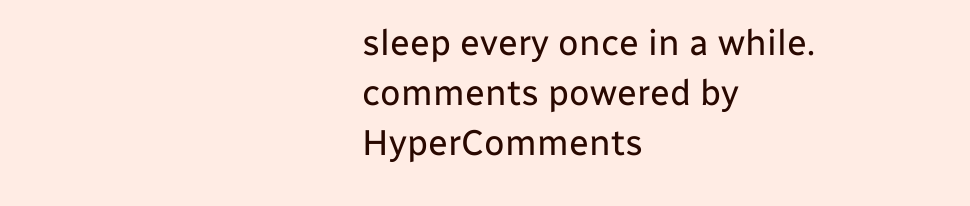sleep every once in a while.
comments powered by HyperComments